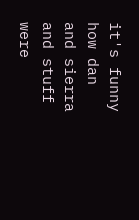it's funny how dan and sierra and stuff were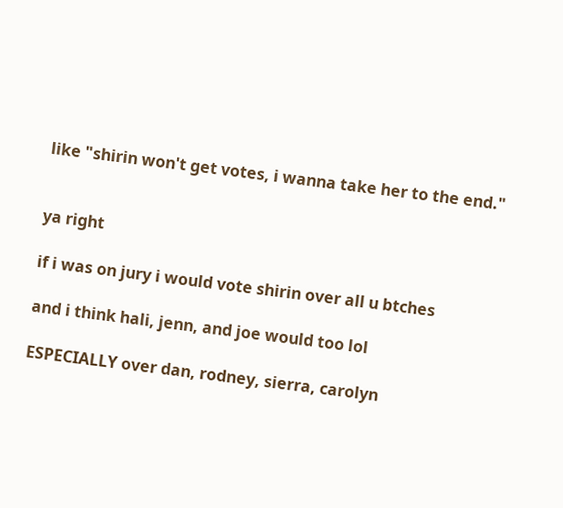like "shirin won't get votes, i wanna take her to the end."


ya right

if i was on jury i would vote shirin over all u btches

and i think hali, jenn, and joe would too lol

ESPECIALLY over dan, rodney, sierra, carolyn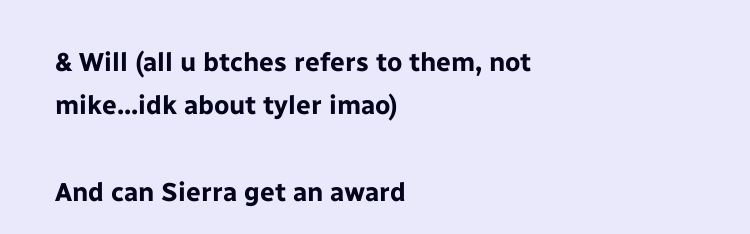& Will (all u btches refers to them, not mike...idk about tyler imao)

And can Sierra get an award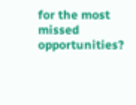for the most missed opportunities?